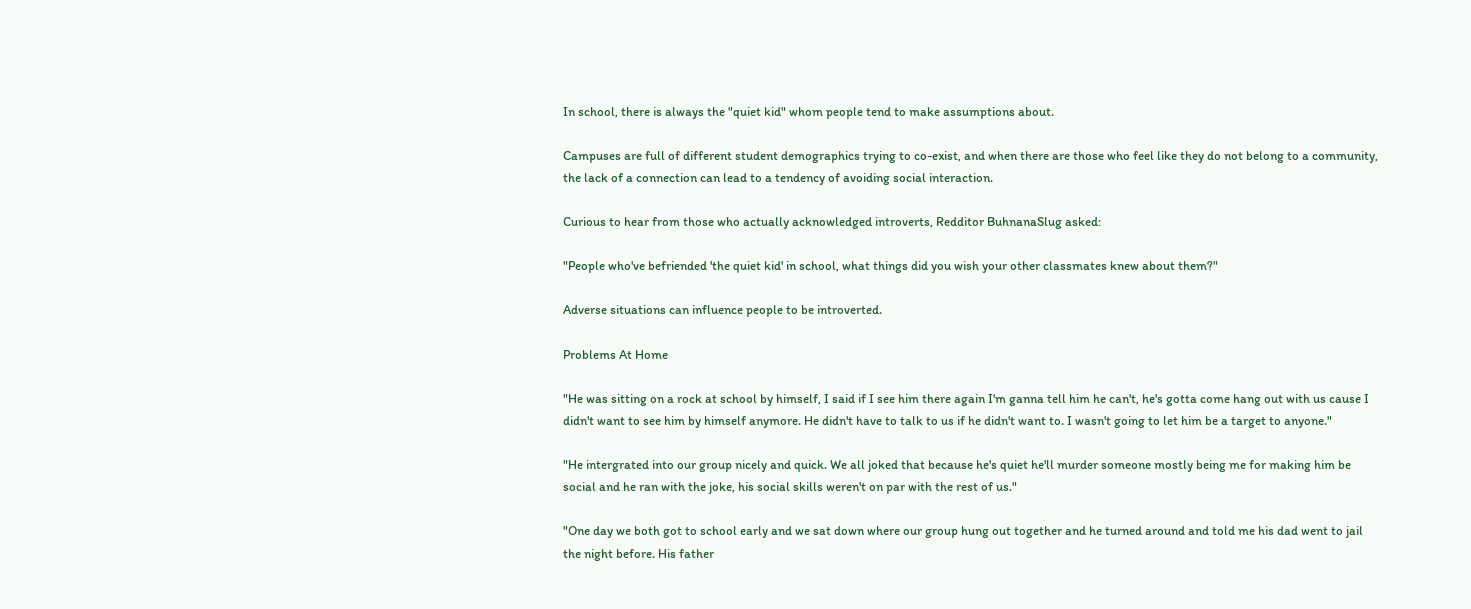In school, there is always the "quiet kid" whom people tend to make assumptions about.

Campuses are full of different student demographics trying to co-exist, and when there are those who feel like they do not belong to a community, the lack of a connection can lead to a tendency of avoiding social interaction.

Curious to hear from those who actually acknowledged introverts, Redditor BuhnanaSlug asked:

"People who've befriended 'the quiet kid' in school, what things did you wish your other classmates knew about them?"

Adverse situations can influence people to be introverted.

Problems At Home

"He was sitting on a rock at school by himself, I said if I see him there again I'm ganna tell him he can't, he's gotta come hang out with us cause I didn't want to see him by himself anymore. He didn't have to talk to us if he didn't want to. I wasn't going to let him be a target to anyone."

"He intergrated into our group nicely and quick. We all joked that because he's quiet he'll murder someone mostly being me for making him be social and he ran with the joke, his social skills weren't on par with the rest of us."

"One day we both got to school early and we sat down where our group hung out together and he turned around and told me his dad went to jail the night before. His father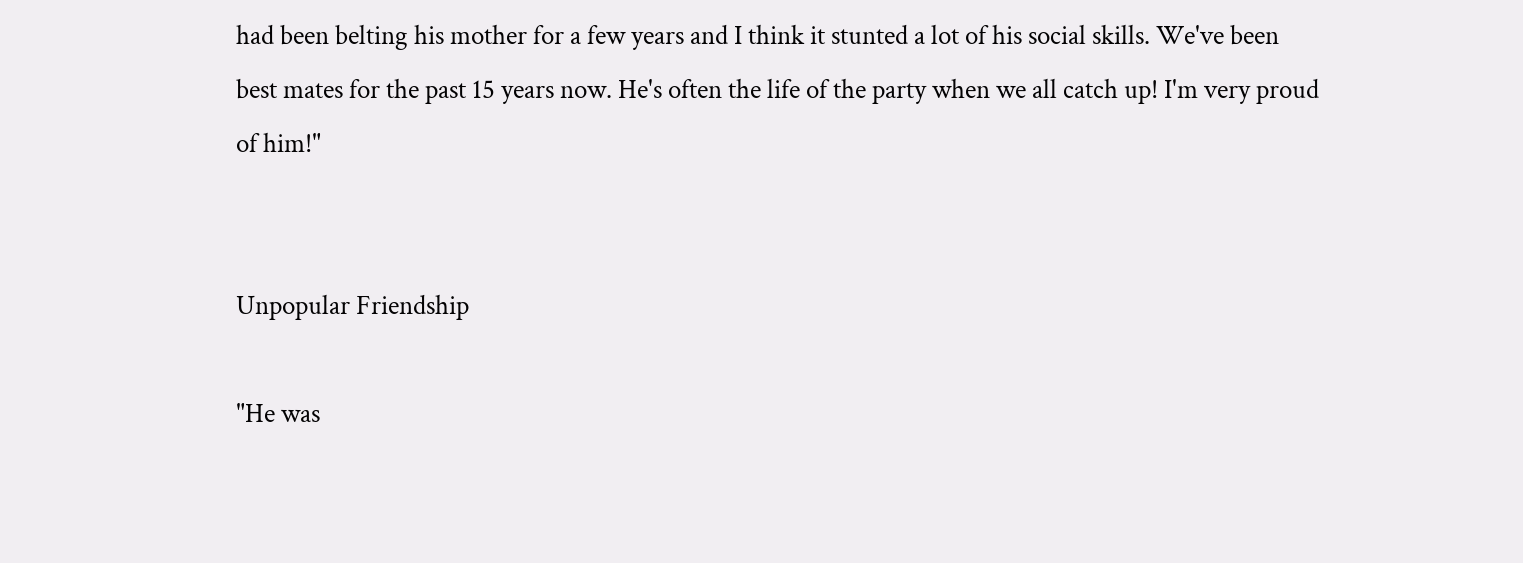had been belting his mother for a few years and I think it stunted a lot of his social skills. We've been best mates for the past 15 years now. He's often the life of the party when we all catch up! I'm very proud of him!"


Unpopular Friendship

"He was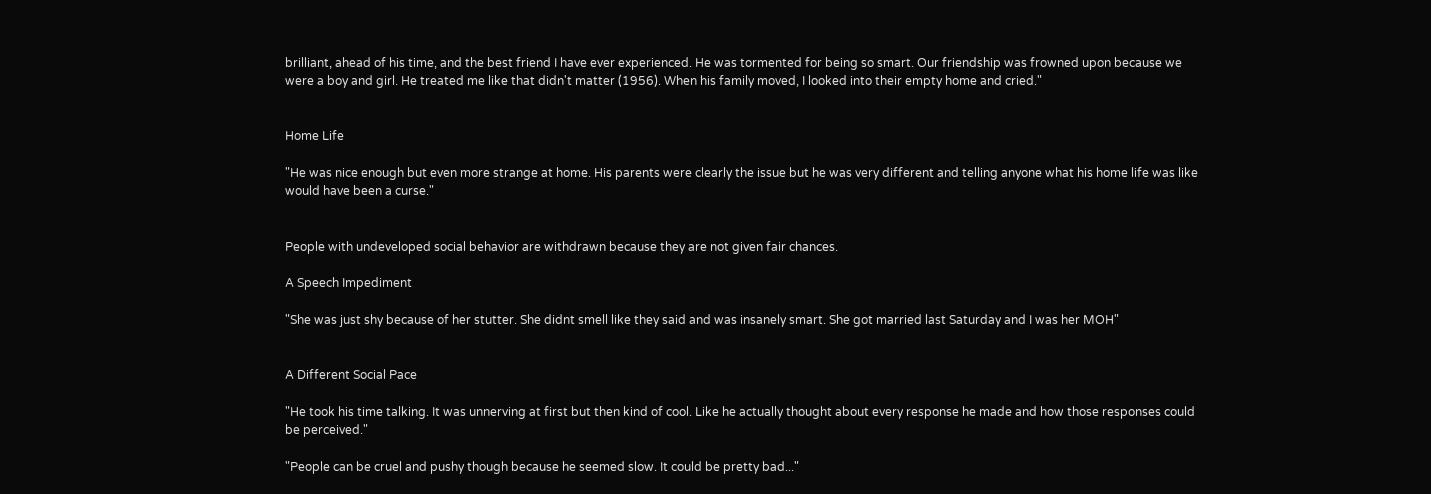brilliant, ahead of his time, and the best friend I have ever experienced. He was tormented for being so smart. Our friendship was frowned upon because we were a boy and girl. He treated me like that didn't matter (1956). When his family moved, I looked into their empty home and cried."


Home Life

"He was nice enough but even more strange at home. His parents were clearly the issue but he was very different and telling anyone what his home life was like would have been a curse."


People with undeveloped social behavior are withdrawn because they are not given fair chances.

A Speech Impediment

"She was just shy because of her stutter. She didnt smell like they said and was insanely smart. She got married last Saturday and I was her MOH"


A Different Social Pace

"He took his time talking. It was unnerving at first but then kind of cool. Like he actually thought about every response he made and how those responses could be perceived."

"People can be cruel and pushy though because he seemed slow. It could be pretty bad..."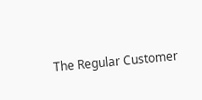The Regular Customer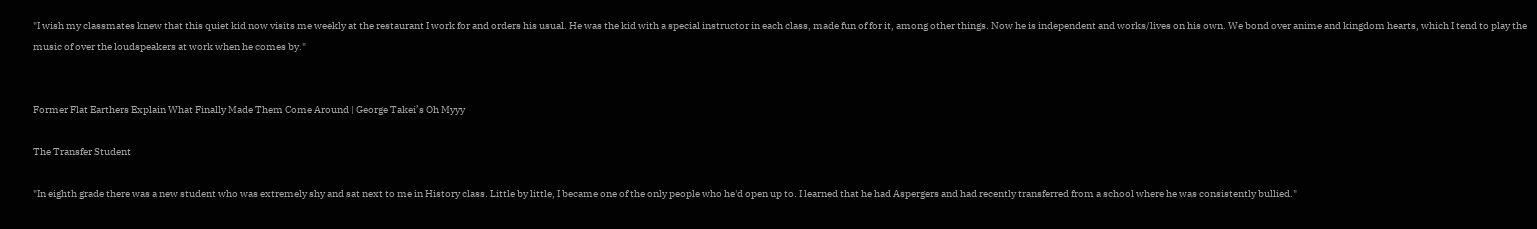"I wish my classmates knew that this quiet kid now visits me weekly at the restaurant I work for and orders his usual. He was the kid with a special instructor in each class, made fun of for it, among other things. Now he is independent and works/lives on his own. We bond over anime and kingdom hearts, which I tend to play the music of over the loudspeakers at work when he comes by."


Former Flat Earthers Explain What Finally Made Them Come Around | George Takei’s Oh Myyy

The Transfer Student

"In eighth grade there was a new student who was extremely shy and sat next to me in History class. Little by little, I became one of the only people who he'd open up to. I learned that he had Aspergers and had recently transferred from a school where he was consistently bullied."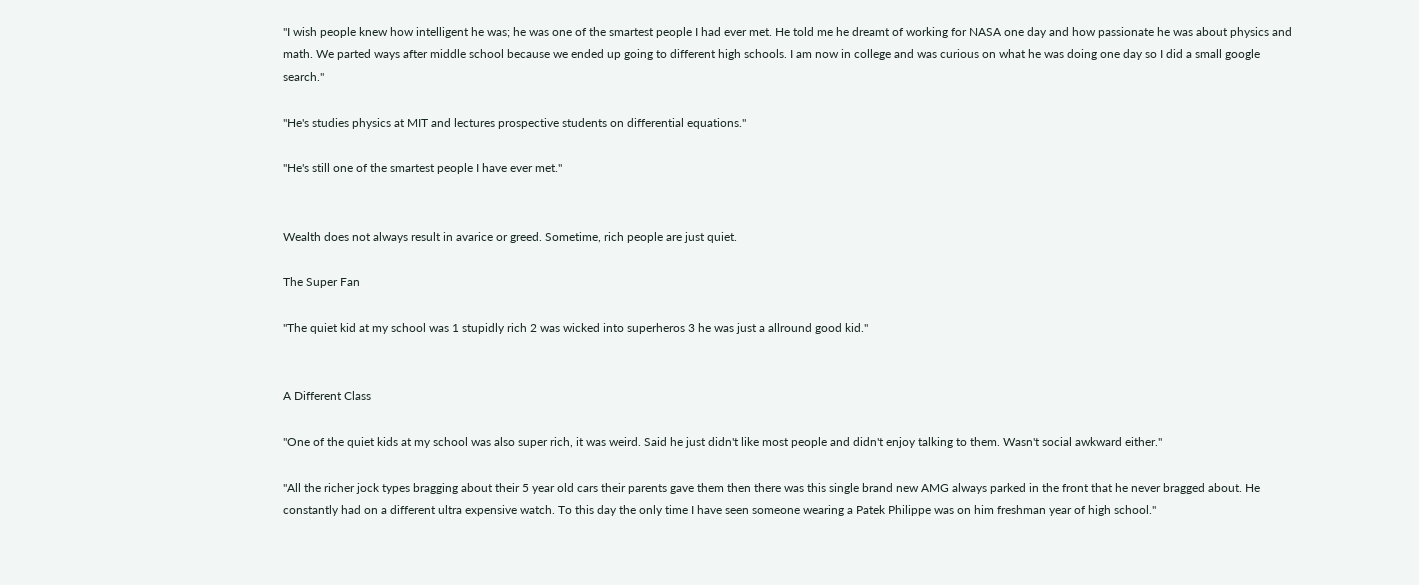"I wish people knew how intelligent he was; he was one of the smartest people I had ever met. He told me he dreamt of working for NASA one day and how passionate he was about physics and math. We parted ways after middle school because we ended up going to different high schools. I am now in college and was curious on what he was doing one day so I did a small google search."

"He's studies physics at MIT and lectures prospective students on differential equations."

"He's still one of the smartest people I have ever met."


Wealth does not always result in avarice or greed. Sometime, rich people are just quiet.

The Super Fan

"The quiet kid at my school was 1 stupidly rich 2 was wicked into superheros 3 he was just a allround good kid."


A Different Class

"One of the quiet kids at my school was also super rich, it was weird. Said he just didn't like most people and didn't enjoy talking to them. Wasn't social awkward either."

"All the richer jock types bragging about their 5 year old cars their parents gave them then there was this single brand new AMG always parked in the front that he never bragged about. He constantly had on a different ultra expensive watch. To this day the only time I have seen someone wearing a Patek Philippe was on him freshman year of high school."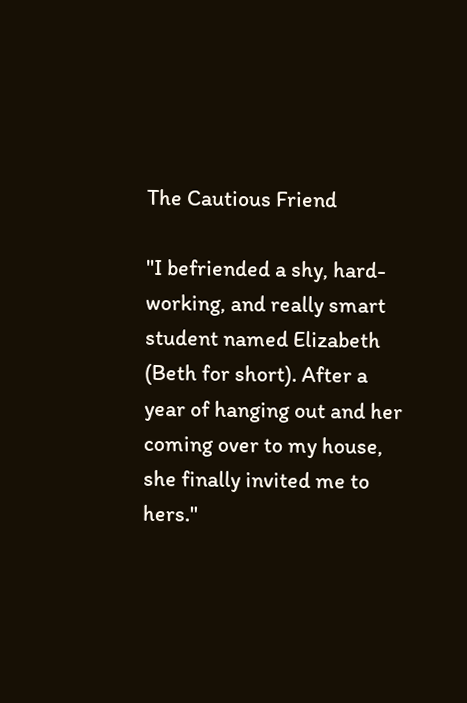The Cautious Friend

"I befriended a shy, hard-working, and really smart student named Elizabeth (Beth for short). After a year of hanging out and her coming over to my house, she finally invited me to hers."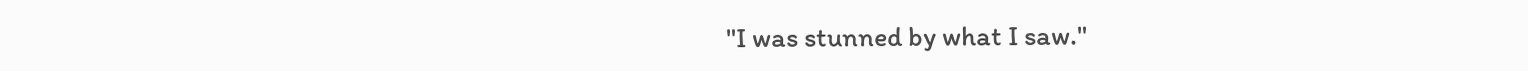"I was stunned by what I saw."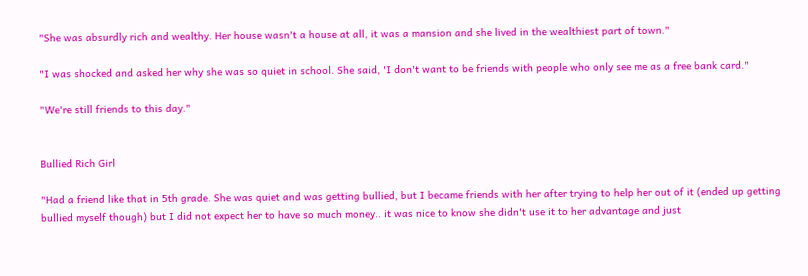"She was absurdly rich and wealthy. Her house wasn't a house at all, it was a mansion and she lived in the wealthiest part of town."

"I was shocked and asked her why she was so quiet in school. She said, 'I don't want to be friends with people who only see me as a free bank card."

"We're still friends to this day."


Bullied Rich Girl

"Had a friend like that in 5th grade. She was quiet and was getting bullied, but I became friends with her after trying to help her out of it (ended up getting bullied myself though) but I did not expect her to have so much money.. it was nice to know she didn't use it to her advantage and just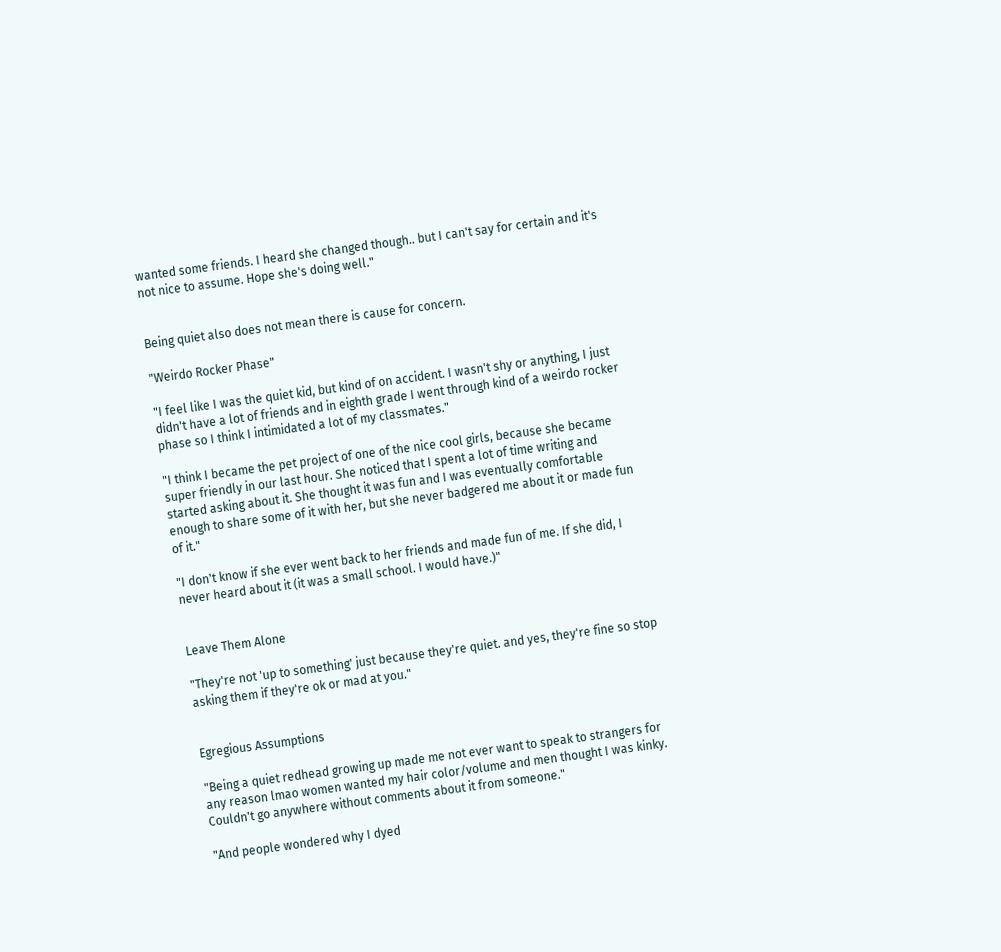wanted some friends. I heard she changed though.. but I can't say for certain and it's not nice to assume. Hope she's doing well."


Being quiet also does not mean there is cause for concern.

"Weirdo Rocker Phase"

"I feel like I was the quiet kid, but kind of on accident. I wasn't shy or anything, I just didn't have a lot of friends and in eighth grade I went through kind of a weirdo rocker phase so I think I intimidated a lot of my classmates."

"I think I became the pet project of one of the nice cool girls, because she became super friendly in our last hour. She noticed that I spent a lot of time writing and started asking about it. She thought it was fun and I was eventually comfortable enough to share some of it with her, but she never badgered me about it or made fun of it."

"I don't know if she ever went back to her friends and made fun of me. If she did, I never heard about it (it was a small school. I would have.)"


Leave Them Alone

"They're not 'up to something' just because they're quiet. and yes, they're fine so stop asking them if they're ok or mad at you."


Egregious Assumptions

"Being a quiet redhead growing up made me not ever want to speak to strangers for any reason lmao women wanted my hair color/volume and men thought I was kinky. Couldn't go anywhere without comments about it from someone."

"And people wondered why I dyed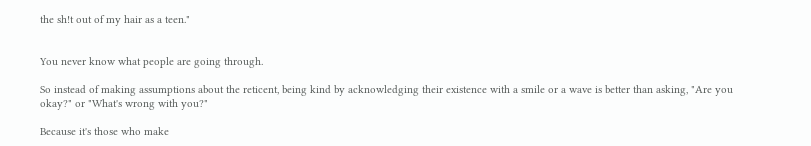the sh!t out of my hair as a teen."


You never know what people are going through.

So instead of making assumptions about the reticent, being kind by acknowledging their existence with a smile or a wave is better than asking, "Are you okay?" or "What's wrong with you?"

Because it's those who make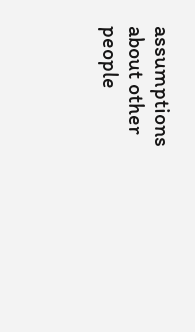assumptions about other people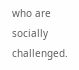who are socially challenged.